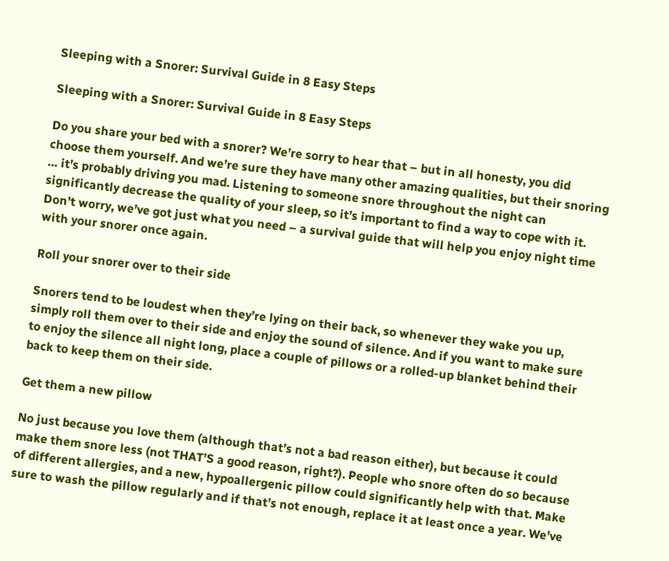Sleeping with a Snorer: Survival Guide in 8 Easy Steps

Sleeping with a Snorer: Survival Guide in 8 Easy Steps

Do you share your bed with a snorer? We’re sorry to hear that – but in all honesty, you did choose them yourself. And we’re sure they have many other amazing qualities, but their snoring … it’s probably driving you mad. Listening to someone snore throughout the night can significantly decrease the quality of your sleep, so it’s important to find a way to cope with it. Don’t worry, we’ve got just what you need – a survival guide that will help you enjoy night time with your snorer once again.

Roll your snorer over to their side

Snorers tend to be loudest when they’re lying on their back, so whenever they wake you up, simply roll them over to their side and enjoy the sound of silence. And if you want to make sure to enjoy the silence all night long, place a couple of pillows or a rolled-up blanket behind their back to keep them on their side.

Get them a new pillow

No just because you love them (although that’s not a bad reason either), but because it could make them snore less (not THAT’S a good reason, right?). People who snore often do so because of different allergies, and a new, hypoallergenic pillow could significantly help with that. Make sure to wash the pillow regularly and if that’s not enough, replace it at least once a year. We’ve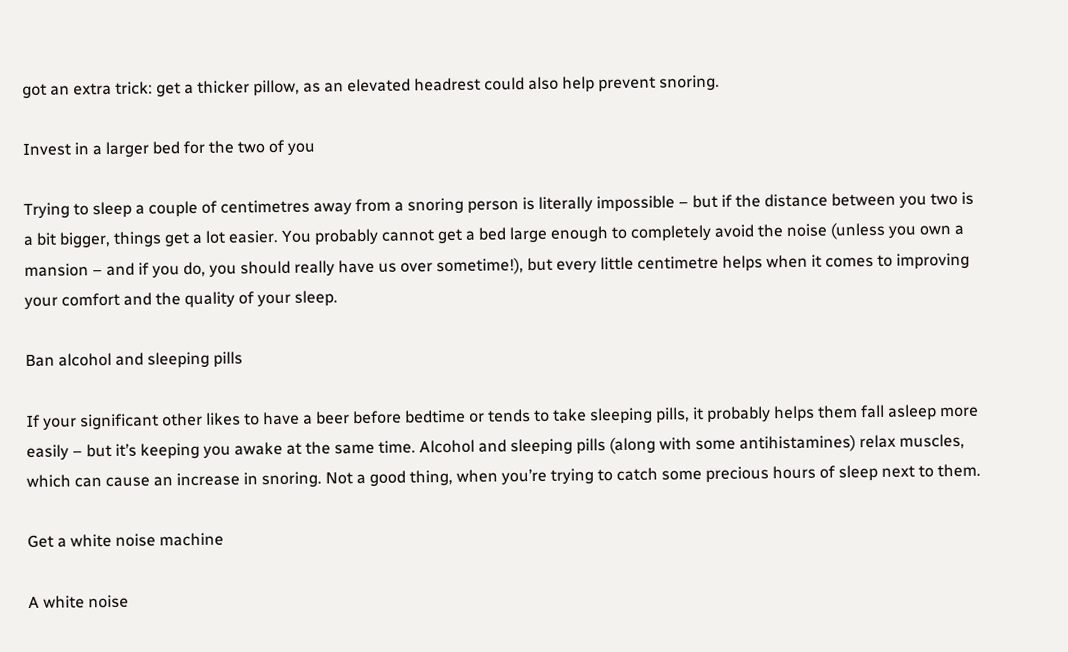got an extra trick: get a thicker pillow, as an elevated headrest could also help prevent snoring.

Invest in a larger bed for the two of you

Trying to sleep a couple of centimetres away from a snoring person is literally impossible – but if the distance between you two is a bit bigger, things get a lot easier. You probably cannot get a bed large enough to completely avoid the noise (unless you own a mansion – and if you do, you should really have us over sometime!), but every little centimetre helps when it comes to improving your comfort and the quality of your sleep.

Ban alcohol and sleeping pills

If your significant other likes to have a beer before bedtime or tends to take sleeping pills, it probably helps them fall asleep more easily – but it’s keeping you awake at the same time. Alcohol and sleeping pills (along with some antihistamines) relax muscles, which can cause an increase in snoring. Not a good thing, when you’re trying to catch some precious hours of sleep next to them.

Get a white noise machine

A white noise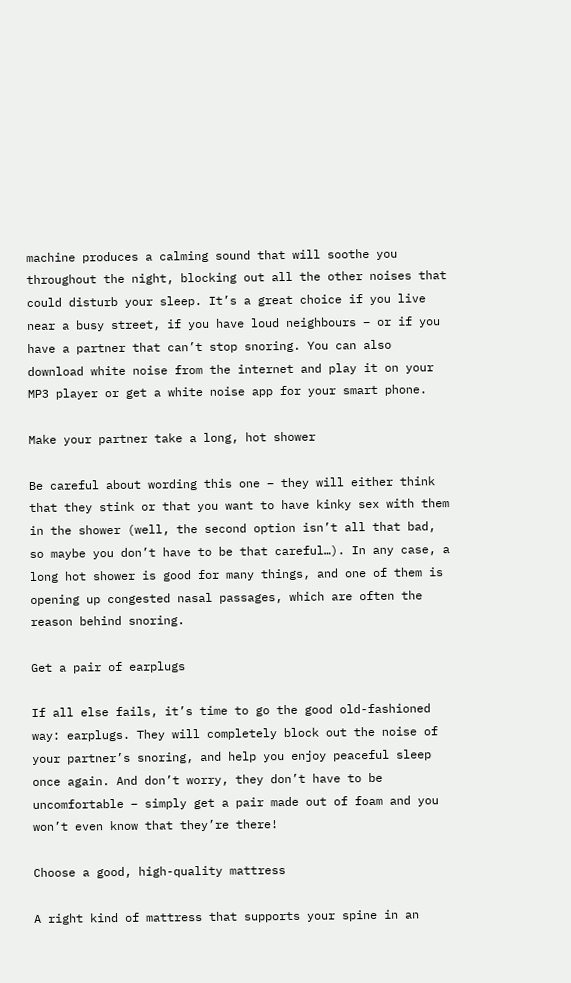machine produces a calming sound that will soothe you throughout the night, blocking out all the other noises that could disturb your sleep. It’s a great choice if you live near a busy street, if you have loud neighbours – or if you have a partner that can’t stop snoring. You can also download white noise from the internet and play it on your MP3 player or get a white noise app for your smart phone.

Make your partner take a long, hot shower

Be careful about wording this one – they will either think that they stink or that you want to have kinky sex with them in the shower (well, the second option isn’t all that bad, so maybe you don’t have to be that careful…). In any case, a long hot shower is good for many things, and one of them is opening up congested nasal passages, which are often the reason behind snoring.

Get a pair of earplugs

If all else fails, it’s time to go the good old-fashioned way: earplugs. They will completely block out the noise of your partner’s snoring, and help you enjoy peaceful sleep once again. And don’t worry, they don’t have to be uncomfortable – simply get a pair made out of foam and you won’t even know that they’re there!

Choose a good, high-quality mattress

A right kind of mattress that supports your spine in an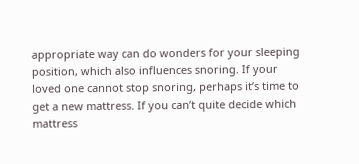appropriate way can do wonders for your sleeping position, which also influences snoring. If your loved one cannot stop snoring, perhaps it’s time to get a new mattress. If you can’t quite decide which mattress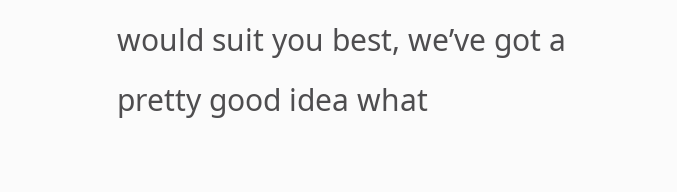would suit you best, we’ve got a pretty good idea what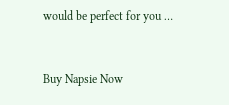would be perfect for you …


Buy Napsie Now